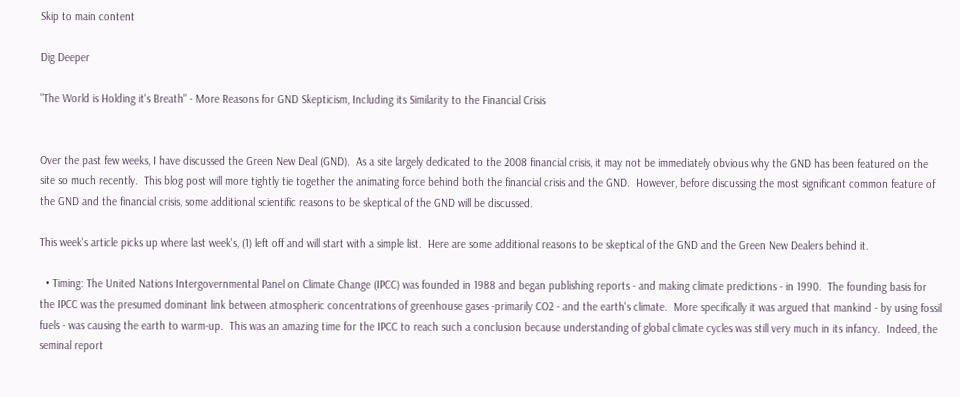Skip to main content

Dig Deeper

"The World is Holding it's Breath" - More Reasons for GND Skepticism, Including its Similarity to the Financial Crisis


Over the past few weeks, I have discussed the Green New Deal (GND).  As a site largely dedicated to the 2008 financial crisis, it may not be immediately obvious why the GND has been featured on the site so much recently.  This blog post will more tightly tie together the animating force behind both the financial crisis and the GND.  However, before discussing the most significant common feature of the GND and the financial crisis, some additional scientific reasons to be skeptical of the GND will be discussed.

This week's article picks up where last week's, (1) left off and will start with a simple list.  Here are some additional reasons to be skeptical of the GND and the Green New Dealers behind it.

  • Timing: The United Nations Intergovernmental Panel on Climate Change (IPCC) was founded in 1988 and began publishing reports - and making climate predictions - in 1990.  The founding basis for the IPCC was the presumed dominant link between atmospheric concentrations of greenhouse gases -primarily CO2 - and the earth's climate.  More specifically it was argued that mankind - by using fossil fuels - was causing the earth to warm-up.  This was an amazing time for the IPCC to reach such a conclusion because understanding of global climate cycles was still very much in its infancy.  Indeed, the seminal report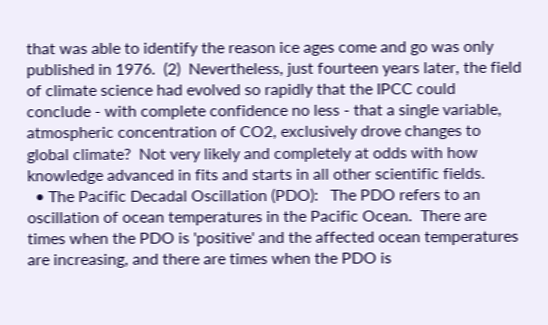that was able to identify the reason ice ages come and go was only published in 1976.  (2)  Nevertheless, just fourteen years later, the field of climate science had evolved so rapidly that the IPCC could conclude - with complete confidence no less - that a single variable, atmospheric concentration of CO2, exclusively drove changes to global climate?  Not very likely and completely at odds with how knowledge advanced in fits and starts in all other scientific fields.
  • The Pacific Decadal Oscillation (PDO):   The PDO refers to an oscillation of ocean temperatures in the Pacific Ocean.  There are times when the PDO is 'positive' and the affected ocean temperatures are increasing, and there are times when the PDO is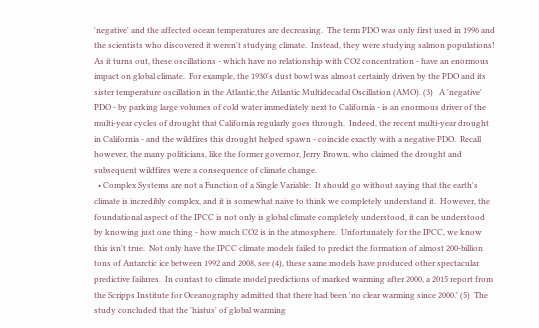'negative' and the affected ocean temperatures are decreasing.  The term PDO was only first used in 1996 and the scientists who discovered it weren't studying climate.  Instead, they were studying salmon populations!  As it turns out, these oscillations - which have no relationship with CO2 concentration - have an enormous impact on global climate.  For example, the 1930's dust bowl was almost certainly driven by the PDO and its sister temperature oscillation in the Atlantic,the Atlantic Multidecadal Oscillation (AMO). (3)   A 'negative' PDO - by parking large volumes of cold water immediately next to California - is an enormous driver of the multi-year cycles of drought that California regularly goes through.  Indeed, the recent multi-year drought in California - and the wildfires this drought helped spawn - coincide exactly with a negative PDO.  Recall however, the many politicians, like the former governor, Jerry Brown, who claimed the drought and subsequent wildfires were a consequence of climate change.
  • Complex Systems are not a Function of a Single Variable:  It should go without saying that the earth's climate is incredibly complex, and it is somewhat naive to think we completely understand it.  However, the foundational aspect of the IPCC is not only is global climate completely understood, it can be understood by knowing just one thing - how much CO2 is in the atmosphere.  Unfortunately for the IPCC, we know this isn't true.  Not only have the IPCC climate models failed to predict the formation of almost 200-billion tons of Antarctic ice between 1992 and 2008, see (4), these same models have produced other spectacular predictive failures.  In contast to climate model predictions of marked warming after 2000, a 2015 report from the Scripps Institute for Oceanography admitted that there had been 'no clear warming since 2000.' (5)  The study concluded that the 'hiatus' of global warming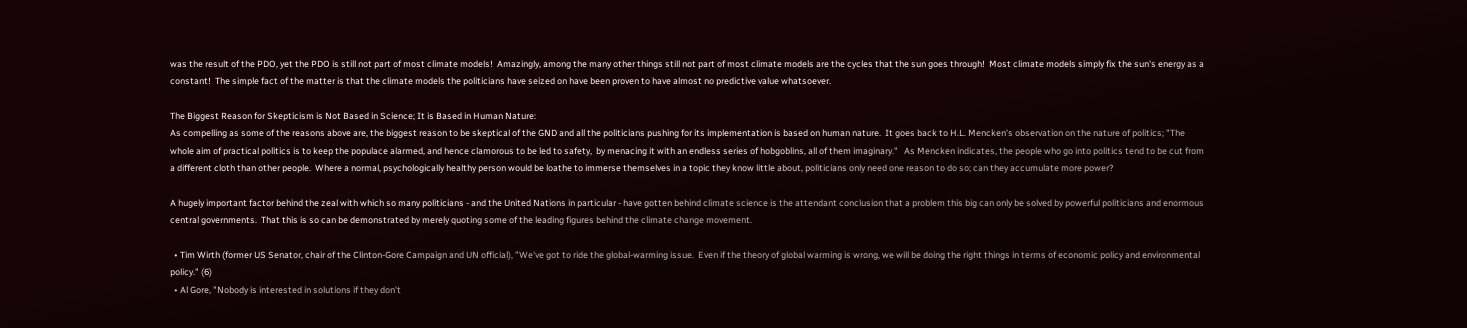was the result of the PDO, yet the PDO is still not part of most climate models!  Amazingly, among the many other things still not part of most climate models are the cycles that the sun goes through!  Most climate models simply fix the sun's energy as a constant!  The simple fact of the matter is that the climate models the politicians have seized on have been proven to have almost no predictive value whatsoever.

The Biggest Reason for Skepticism is Not Based in Science; It is Based in Human Nature:
As compelling as some of the reasons above are, the biggest reason to be skeptical of the GND and all the politicians pushing for its implementation is based on human nature.  It goes back to H.L. Mencken's observation on the nature of politics; "The whole aim of practical politics is to keep the populace alarmed, and hence clamorous to be led to safety,  by menacing it with an endless series of hobgoblins, all of them imaginary."   As Mencken indicates, the people who go into politics tend to be cut from a different cloth than other people.  Where a normal, psychologically healthy person would be loathe to immerse themselves in a topic they know little about, politicians only need one reason to do so; can they accumulate more power?

A hugely important factor behind the zeal with which so many politicians - and the United Nations in particular - have gotten behind climate science is the attendant conclusion that a problem this big can only be solved by powerful politicians and enormous central governments.  That this is so can be demonstrated by merely quoting some of the leading figures behind the climate change movement.

  • Tim Wirth (former US Senator, chair of the Clinton-Gore Campaign and UN official), "We've got to ride the global-warming issue.  Even if the theory of global warming is wrong, we will be doing the right things in terms of economic policy and environmental policy." (6)
  • Al Gore, "Nobody is interested in solutions if they don't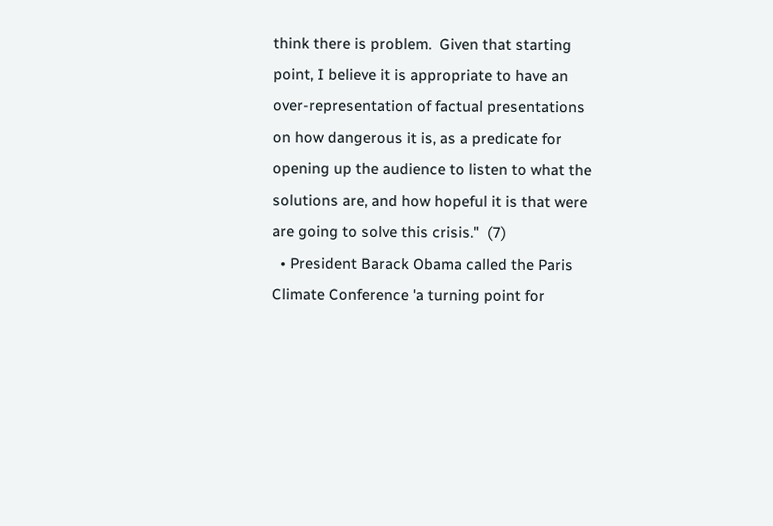think there is problem.  Given that starting point, I believe it is appropriate to have an over-representation of factual presentations on how dangerous it is, as a predicate for opening up the audience to listen to what the solutions are, and how hopeful it is that were are going to solve this crisis."  (7)
  • President Barack Obama called the Paris Climate Conference 'a turning point for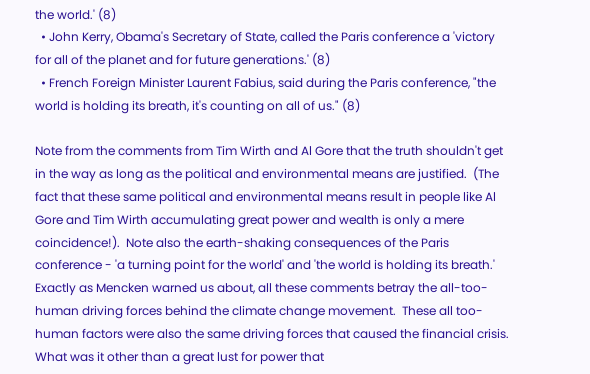the world.' (8)
  • John Kerry, Obama's Secretary of State, called the Paris conference a 'victory for all of the planet and for future generations.' (8)
  • French Foreign Minister Laurent Fabius, said during the Paris conference, "the world is holding its breath, it's counting on all of us." (8)

Note from the comments from Tim Wirth and Al Gore that the truth shouldn't get in the way as long as the political and environmental means are justified.  (The fact that these same political and environmental means result in people like Al Gore and Tim Wirth accumulating great power and wealth is only a mere coincidence!).  Note also the earth-shaking consequences of the Paris conference - 'a turning point for the world' and 'the world is holding its breath.'  Exactly as Mencken warned us about, all these comments betray the all-too-human driving forces behind the climate change movement.  These all too-human factors were also the same driving forces that caused the financial crisis.  What was it other than a great lust for power that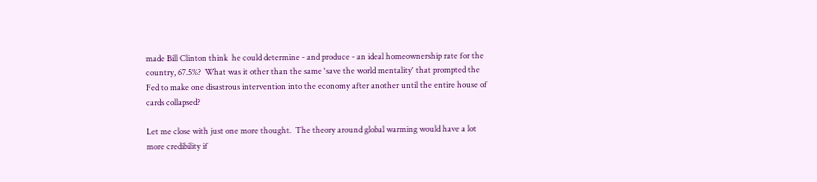made Bill Clinton think  he could determine - and produce - an ideal homeownership rate for the country, 67.5%?  What was it other than the same 'save the world mentality' that prompted the Fed to make one disastrous intervention into the economy after another until the entire house of cards collapsed?

Let me close with just one more thought.  The theory around global warming would have a lot more credibility if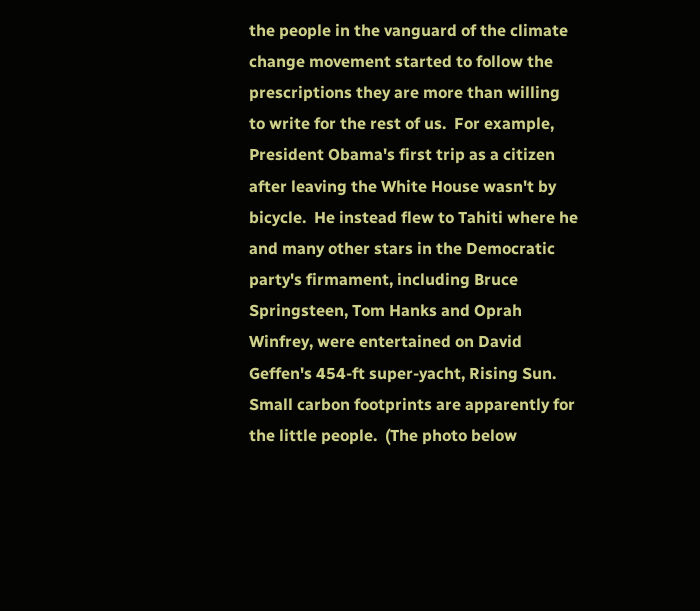the people in the vanguard of the climate change movement started to follow the prescriptions they are more than willing to write for the rest of us.  For example, President Obama's first trip as a citizen after leaving the White House wasn't by bicycle.  He instead flew to Tahiti where he and many other stars in the Democratic party's firmament, including Bruce Springsteen, Tom Hanks and Oprah Winfrey, were entertained on David Geffen's 454-ft super-yacht, Rising Sun.  Small carbon footprints are apparently for the little people.  (The photo below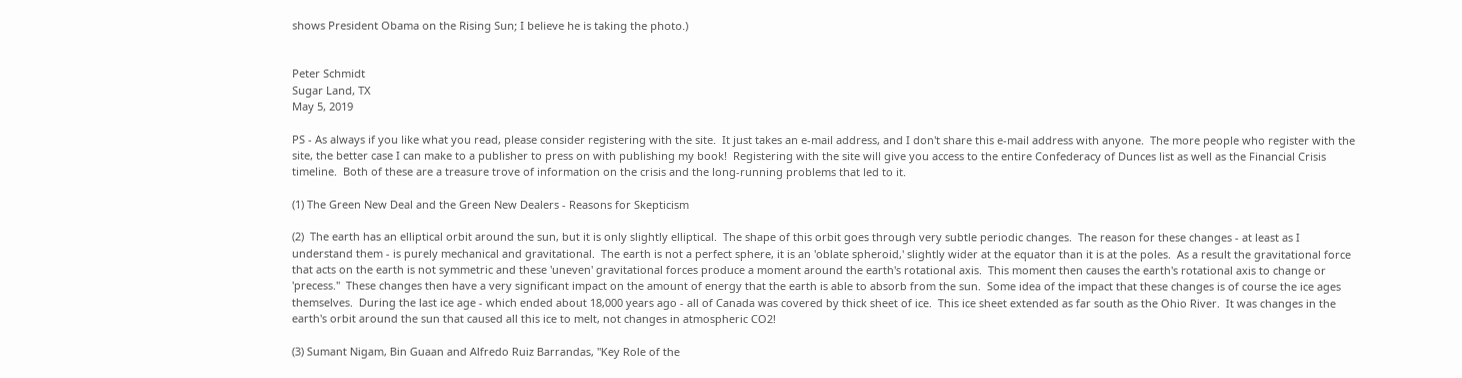shows President Obama on the Rising Sun; I believe he is taking the photo.)


Peter Schmidt
Sugar Land, TX
May 5, 2019

PS - As always if you like what you read, please consider registering with the site.  It just takes an e-mail address, and I don't share this e-mail address with anyone.  The more people who register with the site, the better case I can make to a publisher to press on with publishing my book!  Registering with the site will give you access to the entire Confederacy of Dunces list as well as the Financial Crisis timeline.  Both of these are a treasure trove of information on the crisis and the long-running problems that led to it.

(1) The Green New Deal and the Green New Dealers - Reasons for Skepticism

(2)  The earth has an elliptical orbit around the sun, but it is only slightly elliptical.  The shape of this orbit goes through very subtle periodic changes.  The reason for these changes - at least as I understand them - is purely mechanical and gravitational.  The earth is not a perfect sphere, it is an 'oblate spheroid,' slightly wider at the equator than it is at the poles.  As a result the gravitational force that acts on the earth is not symmetric and these 'uneven' gravitational forces produce a moment around the earth's rotational axis.  This moment then causes the earth's rotational axis to change or 'precess."  These changes then have a very significant impact on the amount of energy that the earth is able to absorb from the sun.  Some idea of the impact that these changes is of course the ice ages themselves.  During the last ice age - which ended about 18,000 years ago - all of Canada was covered by thick sheet of ice.  This ice sheet extended as far south as the Ohio River.  It was changes in the earth's orbit around the sun that caused all this ice to melt, not changes in atmospheric CO2!

(3) Sumant Nigam, Bin Guaan and Alfredo Ruiz Barrandas, "Key Role of the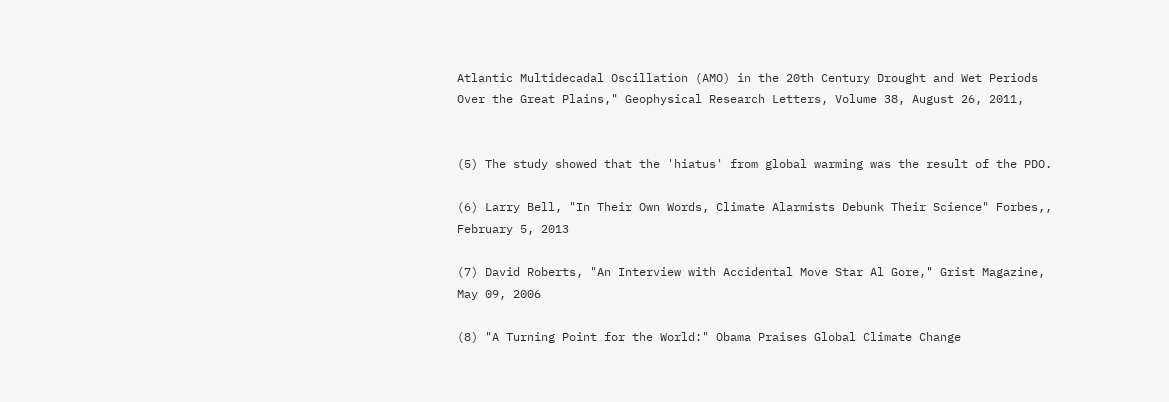Atlantic Multidecadal Oscillation (AMO) in the 20th Century Drought and Wet Periods Over the Great Plains," Geophysical Research Letters, Volume 38, August 26, 2011,


(5) The study showed that the 'hiatus' from global warming was the result of the PDO.

(6) Larry Bell, "In Their Own Words, Climate Alarmists Debunk Their Science" Forbes,, February 5, 2013

(7) David Roberts, "An Interview with Accidental Move Star Al Gore," Grist Magazine, May 09, 2006

(8) "A Turning Point for the World:" Obama Praises Global Climate Change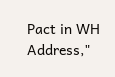Pact in WH Address,"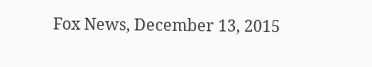Fox News, December 13, 2015